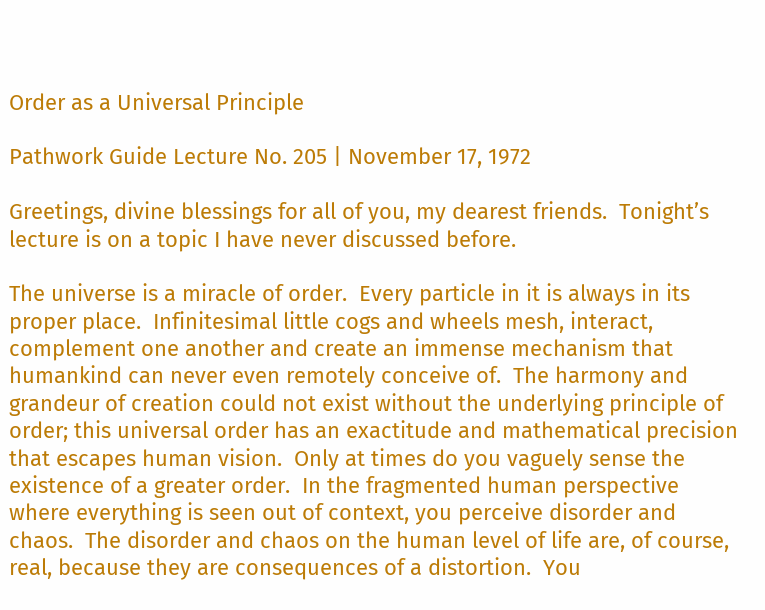Order as a Universal Principle

Pathwork Guide Lecture No. 205 | November 17, 1972

Greetings, divine blessings for all of you, my dearest friends.  Tonight’s lecture is on a topic I have never discussed before.

The universe is a miracle of order.  Every particle in it is always in its proper place.  Infinitesimal little cogs and wheels mesh, interact, complement one another and create an immense mechanism that humankind can never even remotely conceive of.  The harmony and grandeur of creation could not exist without the underlying principle of order; this universal order has an exactitude and mathematical precision that escapes human vision.  Only at times do you vaguely sense the existence of a greater order.  In the fragmented human perspective where everything is seen out of context, you perceive disorder and chaos.  The disorder and chaos on the human level of life are, of course, real, because they are consequences of a distortion.  You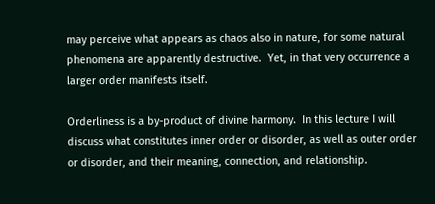may perceive what appears as chaos also in nature, for some natural phenomena are apparently destructive.  Yet, in that very occurrence a larger order manifests itself.

Orderliness is a by-product of divine harmony.  In this lecture I will discuss what constitutes inner order or disorder, as well as outer order or disorder, and their meaning, connection, and relationship.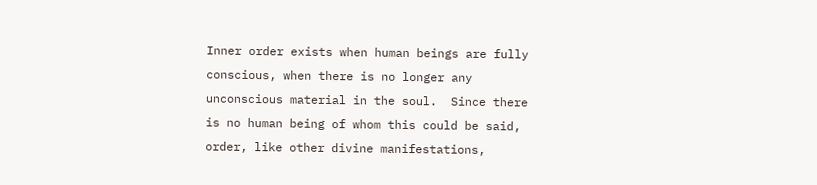Inner order exists when human beings are fully conscious, when there is no longer any unconscious material in the soul.  Since there is no human being of whom this could be said, order, like other divine manifestations,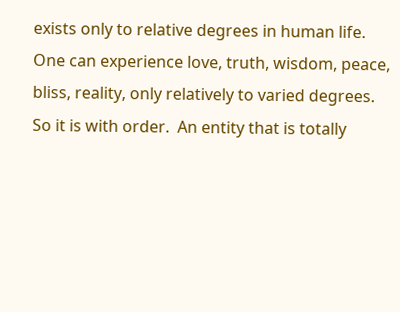exists only to relative degrees in human life.  One can experience love, truth, wisdom, peace, bliss, reality, only relatively to varied degrees.  So it is with order.  An entity that is totally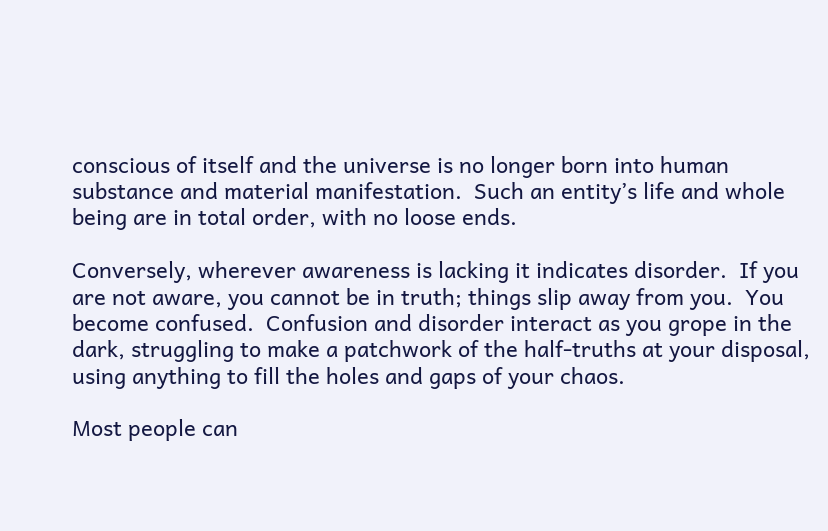conscious of itself and the universe is no longer born into human substance and material manifestation.  Such an entity’s life and whole being are in total order, with no loose ends.

Conversely, wherever awareness is lacking it indicates disorder.  If you are not aware, you cannot be in truth; things slip away from you.  You become confused.  Confusion and disorder interact as you grope in the dark, struggling to make a patchwork of the half-truths at your disposal, using anything to fill the holes and gaps of your chaos.

Most people can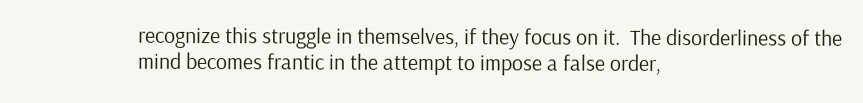recognize this struggle in themselves, if they focus on it.  The disorderliness of the mind becomes frantic in the attempt to impose a false order,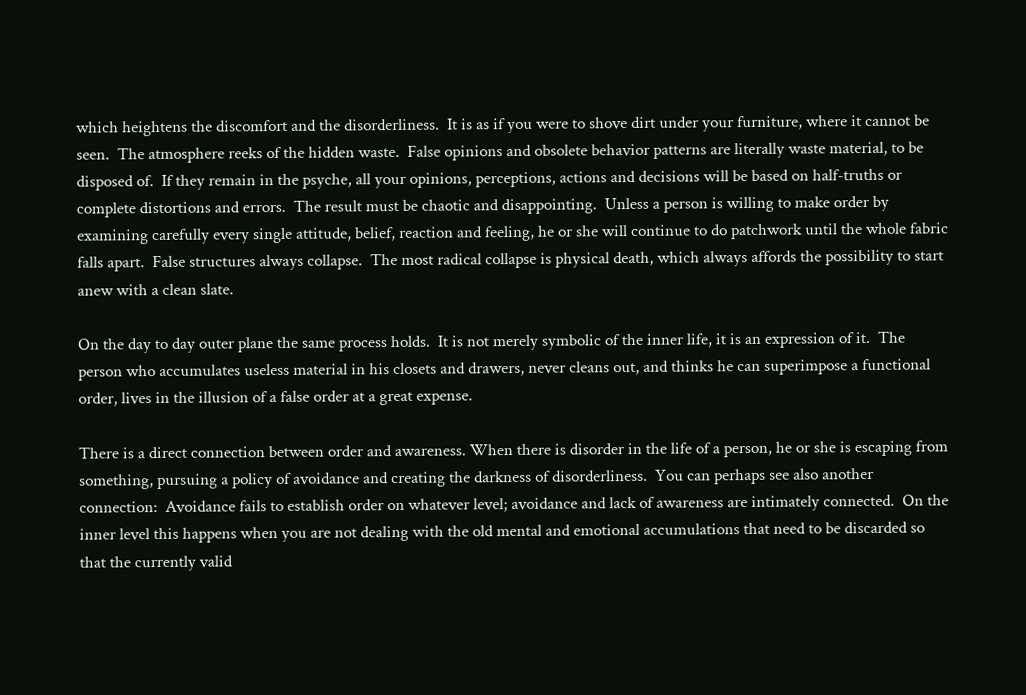which heightens the discomfort and the disorderliness.  It is as if you were to shove dirt under your furniture, where it cannot be seen.  The atmosphere reeks of the hidden waste.  False opinions and obsolete behavior patterns are literally waste material, to be disposed of.  If they remain in the psyche, all your opinions, perceptions, actions and decisions will be based on half-truths or complete distortions and errors.  The result must be chaotic and disappointing.  Unless a person is willing to make order by examining carefully every single attitude, belief, reaction and feeling, he or she will continue to do patchwork until the whole fabric falls apart.  False structures always collapse.  The most radical collapse is physical death, which always affords the possibility to start anew with a clean slate.

On the day to day outer plane the same process holds.  It is not merely symbolic of the inner life, it is an expression of it.  The person who accumulates useless material in his closets and drawers, never cleans out, and thinks he can superimpose a functional order, lives in the illusion of a false order at a great expense.

There is a direct connection between order and awareness. When there is disorder in the life of a person, he or she is escaping from something, pursuing a policy of avoidance and creating the darkness of disorderliness.  You can perhaps see also another connection:  Avoidance fails to establish order on whatever level; avoidance and lack of awareness are intimately connected.  On the inner level this happens when you are not dealing with the old mental and emotional accumulations that need to be discarded so that the currently valid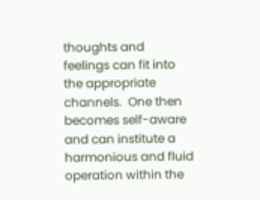thoughts and feelings can fit into the appropriate channels.  One then becomes self-aware and can institute a harmonious and fluid operation within the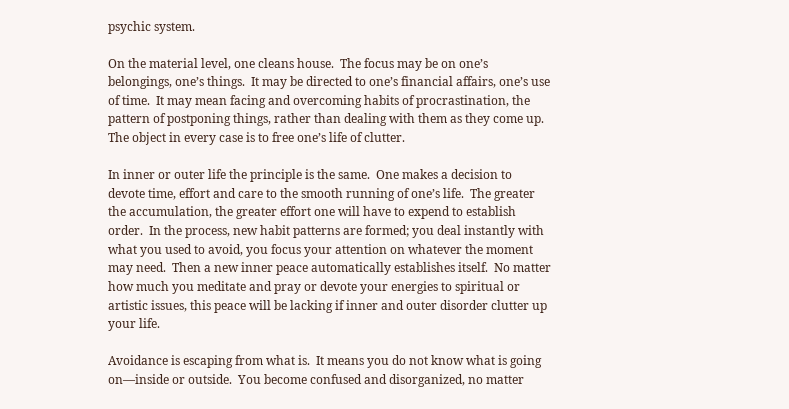psychic system.

On the material level, one cleans house.  The focus may be on one’s belongings, one’s things.  It may be directed to one’s financial affairs, one’s use of time.  It may mean facing and overcoming habits of procrastination, the pattern of postponing things, rather than dealing with them as they come up.  The object in every case is to free one’s life of clutter.

In inner or outer life the principle is the same.  One makes a decision to devote time, effort and care to the smooth running of one’s life.  The greater the accumulation, the greater effort one will have to expend to establish order.  In the process, new habit patterns are formed; you deal instantly with what you used to avoid, you focus your attention on whatever the moment may need.  Then a new inner peace automatically establishes itself.  No matter how much you meditate and pray or devote your energies to spiritual or artistic issues, this peace will be lacking if inner and outer disorder clutter up your life.

Avoidance is escaping from what is.  It means you do not know what is going on—inside or outside.  You become confused and disorganized, no matter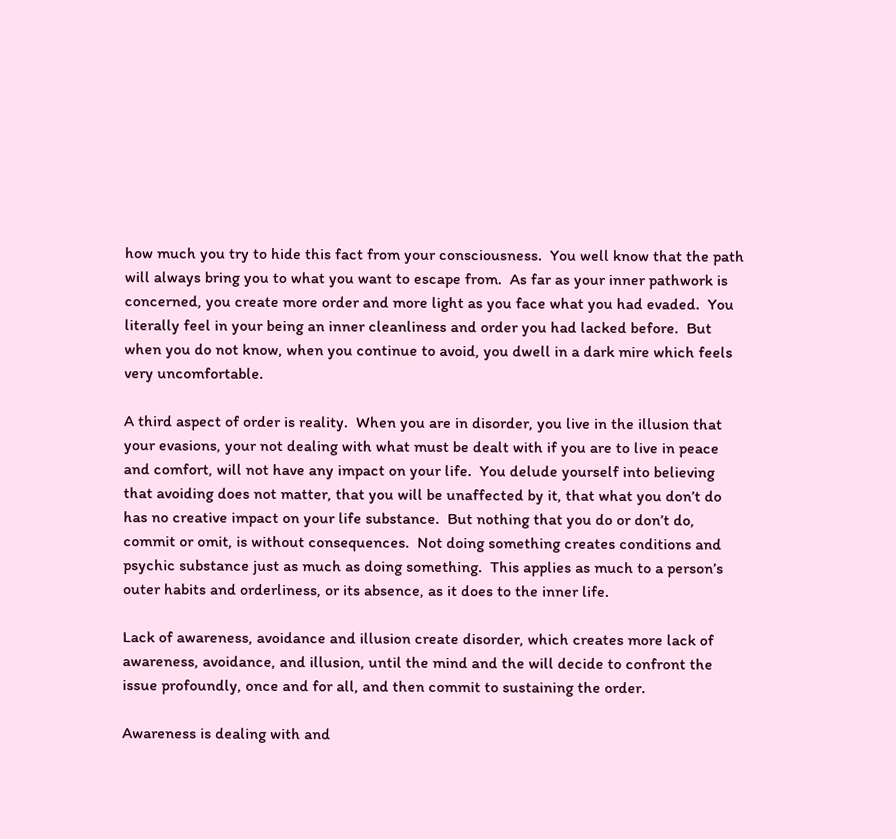how much you try to hide this fact from your consciousness.  You well know that the path will always bring you to what you want to escape from.  As far as your inner pathwork is concerned, you create more order and more light as you face what you had evaded.  You literally feel in your being an inner cleanliness and order you had lacked before.  But when you do not know, when you continue to avoid, you dwell in a dark mire which feels very uncomfortable.

A third aspect of order is reality.  When you are in disorder, you live in the illusion that your evasions, your not dealing with what must be dealt with if you are to live in peace and comfort, will not have any impact on your life.  You delude yourself into believing that avoiding does not matter, that you will be unaffected by it, that what you don’t do has no creative impact on your life substance.  But nothing that you do or don’t do, commit or omit, is without consequences.  Not doing something creates conditions and psychic substance just as much as doing something.  This applies as much to a person’s outer habits and orderliness, or its absence, as it does to the inner life.

Lack of awareness, avoidance and illusion create disorder, which creates more lack of awareness, avoidance, and illusion, until the mind and the will decide to confront the issue profoundly, once and for all, and then commit to sustaining the order.

Awareness is dealing with and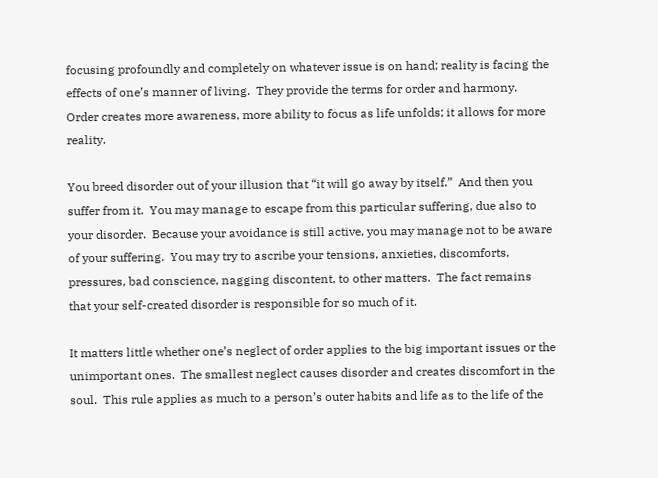focusing profoundly and completely on whatever issue is on hand; reality is facing the effects of one’s manner of living.  They provide the terms for order and harmony.  Order creates more awareness, more ability to focus as life unfolds; it allows for more reality.

You breed disorder out of your illusion that “it will go away by itself.”  And then you suffer from it.  You may manage to escape from this particular suffering, due also to your disorder.  Because your avoidance is still active, you may manage not to be aware of your suffering.  You may try to ascribe your tensions, anxieties, discomforts, pressures, bad conscience, nagging discontent, to other matters.  The fact remains that your self-created disorder is responsible for so much of it.

It matters little whether one’s neglect of order applies to the big important issues or the unimportant ones.  The smallest neglect causes disorder and creates discomfort in the soul.  This rule applies as much to a person’s outer habits and life as to the life of the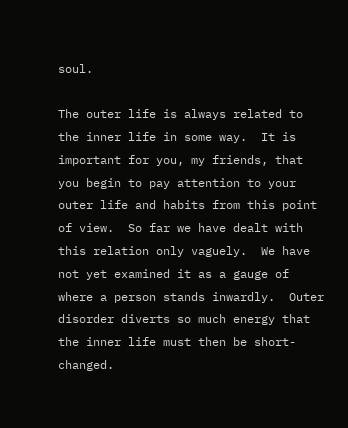soul.

The outer life is always related to the inner life in some way.  It is important for you, my friends, that you begin to pay attention to your outer life and habits from this point of view.  So far we have dealt with this relation only vaguely.  We have not yet examined it as a gauge of where a person stands inwardly.  Outer disorder diverts so much energy that the inner life must then be short-changed.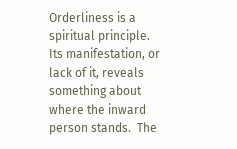Orderliness is a spiritual principle.  Its manifestation, or lack of it, reveals something about where the inward person stands.  The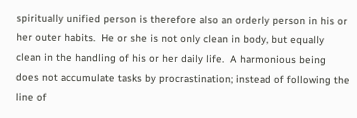spiritually unified person is therefore also an orderly person in his or her outer habits.  He or she is not only clean in body, but equally clean in the handling of his or her daily life.  A harmonious being does not accumulate tasks by procrastination; instead of following the line of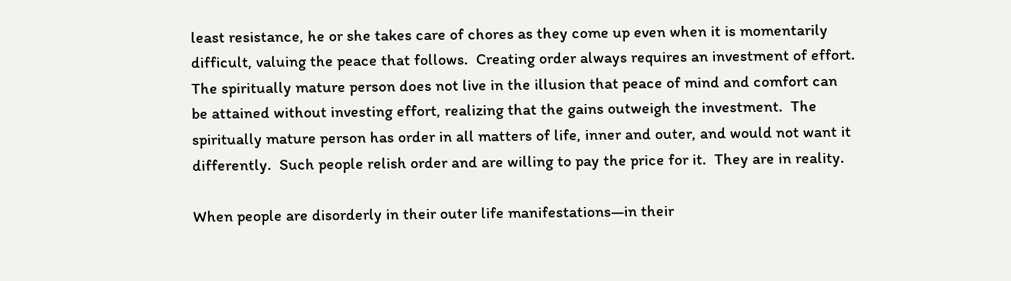least resistance, he or she takes care of chores as they come up even when it is momentarily difficult, valuing the peace that follows.  Creating order always requires an investment of effort.  The spiritually mature person does not live in the illusion that peace of mind and comfort can be attained without investing effort, realizing that the gains outweigh the investment.  The spiritually mature person has order in all matters of life, inner and outer, and would not want it differently.  Such people relish order and are willing to pay the price for it.  They are in reality.

When people are disorderly in their outer life manifestations—in their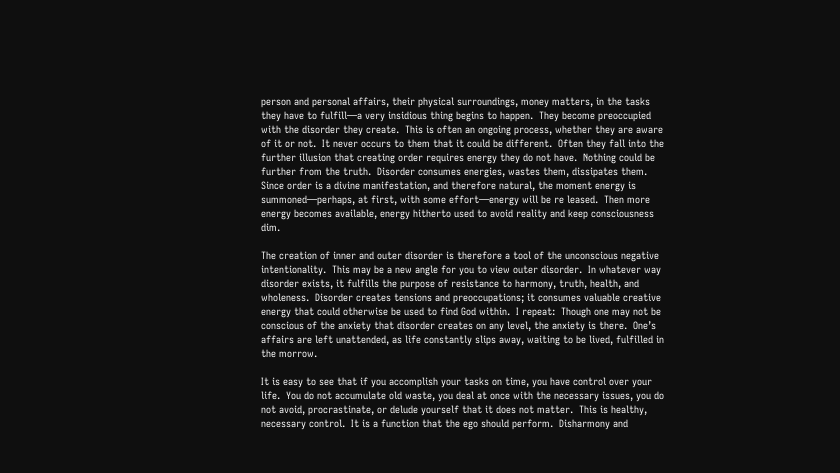person and personal affairs, their physical surroundings, money matters, in the tasks they have to fulfill—a very insidious thing begins to happen.  They become preoccupied with the disorder they create.  This is often an ongoing process, whether they are aware of it or not.  It never occurs to them that it could be different.  Often they fall into the further illusion that creating order requires energy they do not have.  Nothing could be further from the truth.  Disorder consumes energies, wastes them, dissipates them.  Since order is a divine manifestation, and therefore natural, the moment energy is summoned—perhaps, at first, with some effort—energy will be re leased.  Then more energy becomes available, energy hitherto used to avoid reality and keep consciousness dim.

The creation of inner and outer disorder is therefore a tool of the unconscious negative intentionality.  This may be a new angle for you to view outer disorder.  In whatever way disorder exists, it fulfills the purpose of resistance to harmony, truth, health, and wholeness.  Disorder creates tensions and preoccupations; it consumes valuable creative energy that could otherwise be used to find God within.  I repeat:  Though one may not be conscious of the anxiety that disorder creates on any level, the anxiety is there.  One’s affairs are left unattended, as life constantly slips away, waiting to be lived, fulfilled in the morrow.

It is easy to see that if you accomplish your tasks on time, you have control over your life.  You do not accumulate old waste, you deal at once with the necessary issues, you do not avoid, procrastinate, or delude yourself that it does not matter.  This is healthy, necessary control.  It is a function that the ego should perform.  Disharmony and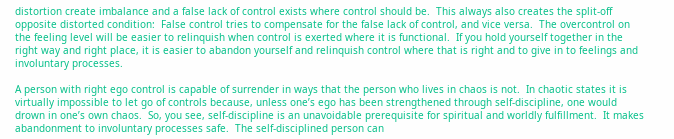distortion create imbalance and a false lack of control exists where control should be.  This always also creates the split-off opposite distorted condition:  False control tries to compensate for the false lack of control, and vice versa.  The overcontrol on the feeling level will be easier to relinquish when control is exerted where it is functional.  If you hold yourself together in the right way and right place, it is easier to abandon yourself and relinquish control where that is right and to give in to feelings and involuntary processes.

A person with right ego control is capable of surrender in ways that the person who lives in chaos is not.  In chaotic states it is virtually impossible to let go of controls because, unless one’s ego has been strengthened through self-discipline, one would drown in one’s own chaos.  So, you see, self-discipline is an unavoidable prerequisite for spiritual and worldly fulfillment.  It makes abandonment to involuntary processes safe.  The self-disciplined person can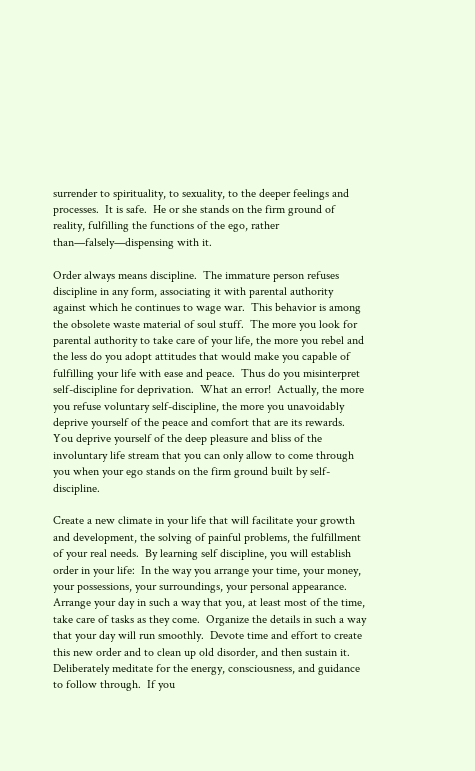surrender to spirituality, to sexuality, to the deeper feelings and processes.  It is safe.  He or she stands on the firm ground of reality, fulfilling the functions of the ego, rather than—falsely—dispensing with it.

Order always means discipline.  The immature person refuses discipline in any form, associating it with parental authority against which he continues to wage war.  This behavior is among the obsolete waste material of soul stuff.  The more you look for parental authority to take care of your life, the more you rebel and the less do you adopt attitudes that would make you capable of fulfilling your life with ease and peace.  Thus do you misinterpret self-discipline for deprivation.  What an error!  Actually, the more you refuse voluntary self-discipline, the more you unavoidably deprive yourself of the peace and comfort that are its rewards.  You deprive yourself of the deep pleasure and bliss of the involuntary life stream that you can only allow to come through you when your ego stands on the firm ground built by self-discipline.

Create a new climate in your life that will facilitate your growth and development, the solving of painful problems, the fulfillment of your real needs.  By learning self discipline, you will establish order in your life:  In the way you arrange your time, your money, your possessions, your surroundings, your personal appearance.  Arrange your day in such a way that you, at least most of the time, take care of tasks as they come.  Organize the details in such a way that your day will run smoothly.  Devote time and effort to create this new order and to clean up old disorder, and then sustain it.  Deliberately meditate for the energy, consciousness, and guidance to follow through.  If you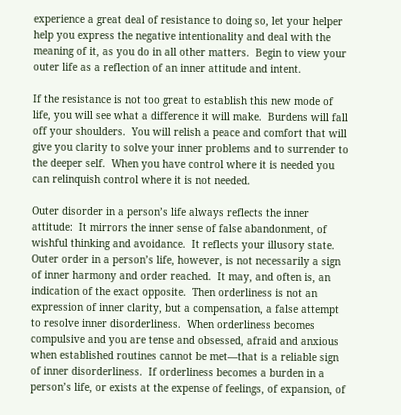experience a great deal of resistance to doing so, let your helper help you express the negative intentionality and deal with the meaning of it, as you do in all other matters.  Begin to view your outer life as a reflection of an inner attitude and intent.

If the resistance is not too great to establish this new mode of life, you will see what a difference it will make.  Burdens will fall off your shoulders.  You will relish a peace and comfort that will give you clarity to solve your inner problems and to surrender to the deeper self.  When you have control where it is needed you can relinquish control where it is not needed.

Outer disorder in a person’s life always reflects the inner attitude:  It mirrors the inner sense of false abandonment, of wishful thinking and avoidance.  It reflects your illusory state.  Outer order in a person’s life, however, is not necessarily a sign of inner harmony and order reached.  It may, and often is, an indication of the exact opposite.  Then orderliness is not an expression of inner clarity, but a compensation, a false attempt to resolve inner disorderliness.  When orderliness becomes compulsive and you are tense and obsessed, afraid and anxious when established routines cannot be met—that is a reliable sign of inner disorderliness.  If orderliness becomes a burden in a person’s life, or exists at the expense of feelings, of expansion, of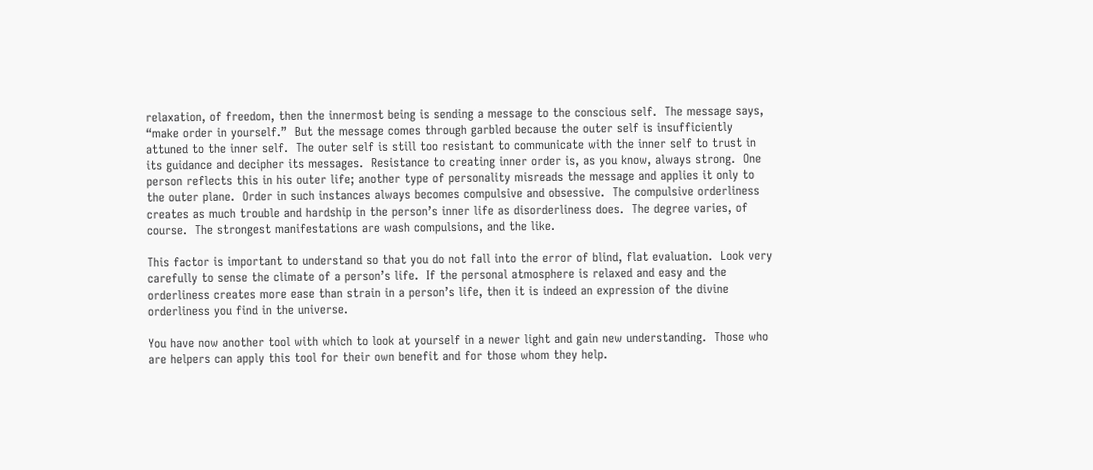relaxation, of freedom, then the innermost being is sending a message to the conscious self.  The message says, “make order in yourself.”  But the message comes through garbled because the outer self is insufficiently attuned to the inner self.  The outer self is still too resistant to communicate with the inner self to trust in its guidance and decipher its messages.  Resistance to creating inner order is, as you know, always strong.  One person reflects this in his outer life; another type of personality misreads the message and applies it only to the outer plane.  Order in such instances always becomes compulsive and obsessive.  The compulsive orderliness creates as much trouble and hardship in the person’s inner life as disorderliness does.  The degree varies, of course.  The strongest manifestations are wash compulsions, and the like.

This factor is important to understand so that you do not fall into the error of blind, flat evaluation.  Look very carefully to sense the climate of a person’s life.  If the personal atmosphere is relaxed and easy and the orderliness creates more ease than strain in a person’s life, then it is indeed an expression of the divine orderliness you find in the universe.

You have now another tool with which to look at yourself in a newer light and gain new understanding.  Those who are helpers can apply this tool for their own benefit and for those whom they help.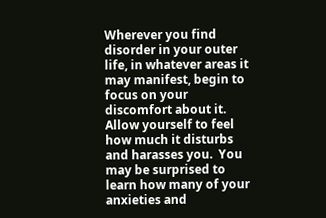Wherever you find disorder in your outer life, in whatever areas it may manifest, begin to focus on your discomfort about it.  Allow yourself to feel how much it disturbs and harasses you.  You may be surprised to learn how many of your anxieties and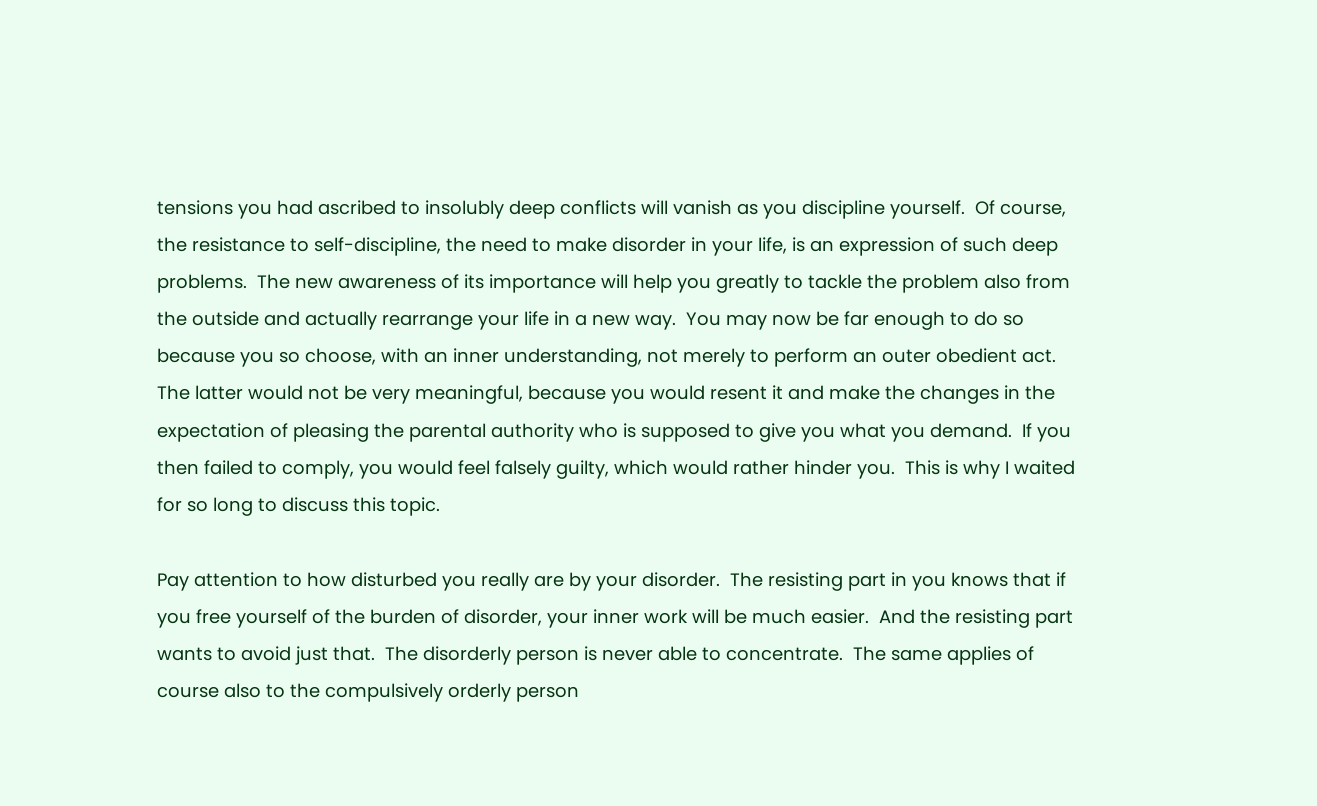tensions you had ascribed to insolubly deep conflicts will vanish as you discipline yourself.  Of course, the resistance to self-discipline, the need to make disorder in your life, is an expression of such deep problems.  The new awareness of its importance will help you greatly to tackle the problem also from the outside and actually rearrange your life in a new way.  You may now be far enough to do so because you so choose, with an inner understanding, not merely to perform an outer obedient act.  The latter would not be very meaningful, because you would resent it and make the changes in the expectation of pleasing the parental authority who is supposed to give you what you demand.  If you then failed to comply, you would feel falsely guilty, which would rather hinder you.  This is why I waited for so long to discuss this topic.

Pay attention to how disturbed you really are by your disorder.  The resisting part in you knows that if you free yourself of the burden of disorder, your inner work will be much easier.  And the resisting part wants to avoid just that.  The disorderly person is never able to concentrate.  The same applies of course also to the compulsively orderly person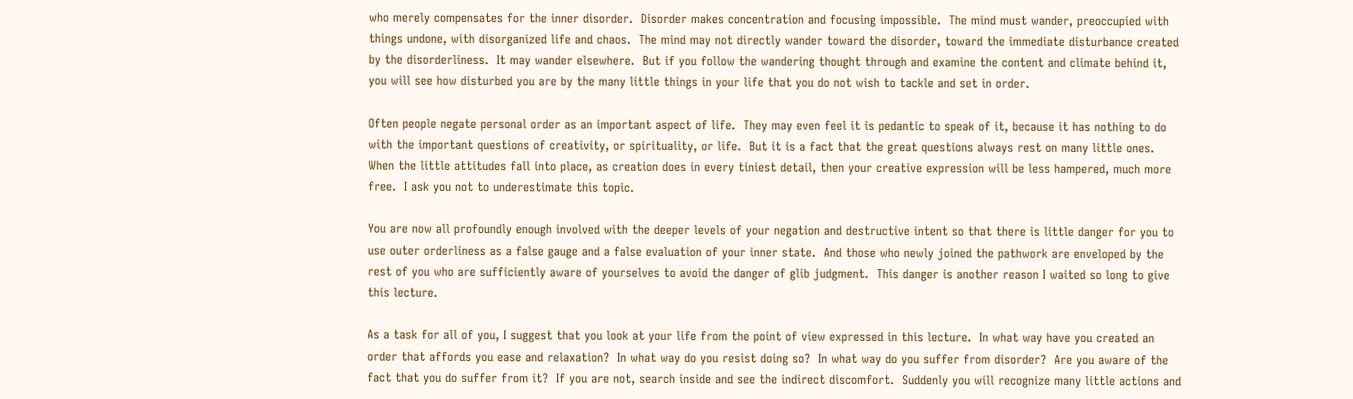who merely compensates for the inner disorder.  Disorder makes concentration and focusing impossible.  The mind must wander, preoccupied with things undone, with disorganized life and chaos.  The mind may not directly wander toward the disorder, toward the immediate disturbance created by the disorderliness.  It may wander elsewhere.  But if you follow the wandering thought through and examine the content and climate behind it, you will see how disturbed you are by the many little things in your life that you do not wish to tackle and set in order.

Often people negate personal order as an important aspect of life.  They may even feel it is pedantic to speak of it, because it has nothing to do with the important questions of creativity, or spirituality, or life.  But it is a fact that the great questions always rest on many little ones.  When the little attitudes fall into place, as creation does in every tiniest detail, then your creative expression will be less hampered, much more free.  I ask you not to underestimate this topic.

You are now all profoundly enough involved with the deeper levels of your negation and destructive intent so that there is little danger for you to use outer orderliness as a false gauge and a false evaluation of your inner state.  And those who newly joined the pathwork are enveloped by the rest of you who are sufficiently aware of yourselves to avoid the danger of glib judgment.  This danger is another reason I waited so long to give this lecture.

As a task for all of you, I suggest that you look at your life from the point of view expressed in this lecture.  In what way have you created an order that affords you ease and relaxation?  In what way do you resist doing so?  In what way do you suffer from disorder?  Are you aware of the fact that you do suffer from it?  If you are not, search inside and see the indirect discomfort.  Suddenly you will recognize many little actions and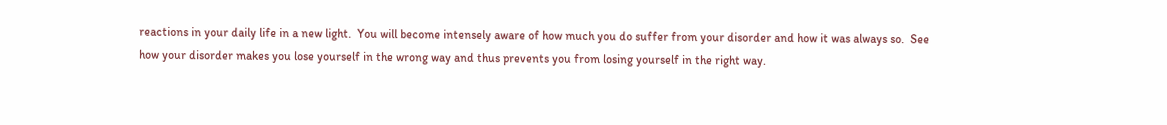reactions in your daily life in a new light.  You will become intensely aware of how much you do suffer from your disorder and how it was always so.  See how your disorder makes you lose yourself in the wrong way and thus prevents you from losing yourself in the right way.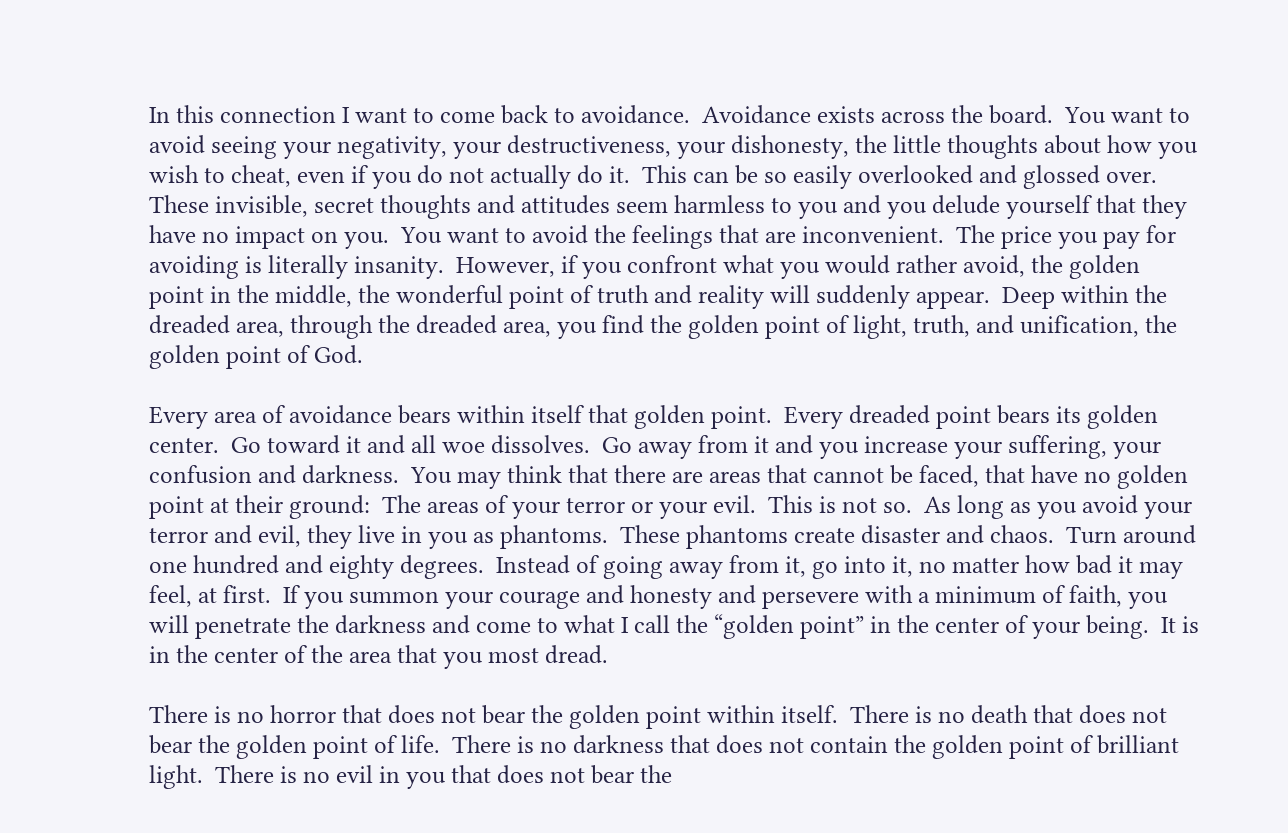In this connection I want to come back to avoidance.  Avoidance exists across the board.  You want to avoid seeing your negativity, your destructiveness, your dishonesty, the little thoughts about how you wish to cheat, even if you do not actually do it.  This can be so easily overlooked and glossed over.  These invisible, secret thoughts and attitudes seem harmless to you and you delude yourself that they have no impact on you.  You want to avoid the feelings that are inconvenient.  The price you pay for avoiding is literally insanity.  However, if you confront what you would rather avoid, the golden point in the middle, the wonderful point of truth and reality will suddenly appear.  Deep within the dreaded area, through the dreaded area, you find the golden point of light, truth, and unification, the golden point of God.

Every area of avoidance bears within itself that golden point.  Every dreaded point bears its golden center.  Go toward it and all woe dissolves.  Go away from it and you increase your suffering, your confusion and darkness.  You may think that there are areas that cannot be faced, that have no golden point at their ground:  The areas of your terror or your evil.  This is not so.  As long as you avoid your terror and evil, they live in you as phantoms.  These phantoms create disaster and chaos.  Turn around one hundred and eighty degrees.  Instead of going away from it, go into it, no matter how bad it may feel, at first.  If you summon your courage and honesty and persevere with a minimum of faith, you will penetrate the darkness and come to what I call the “golden point” in the center of your being.  It is in the center of the area that you most dread.

There is no horror that does not bear the golden point within itself.  There is no death that does not bear the golden point of life.  There is no darkness that does not contain the golden point of brilliant light.  There is no evil in you that does not bear the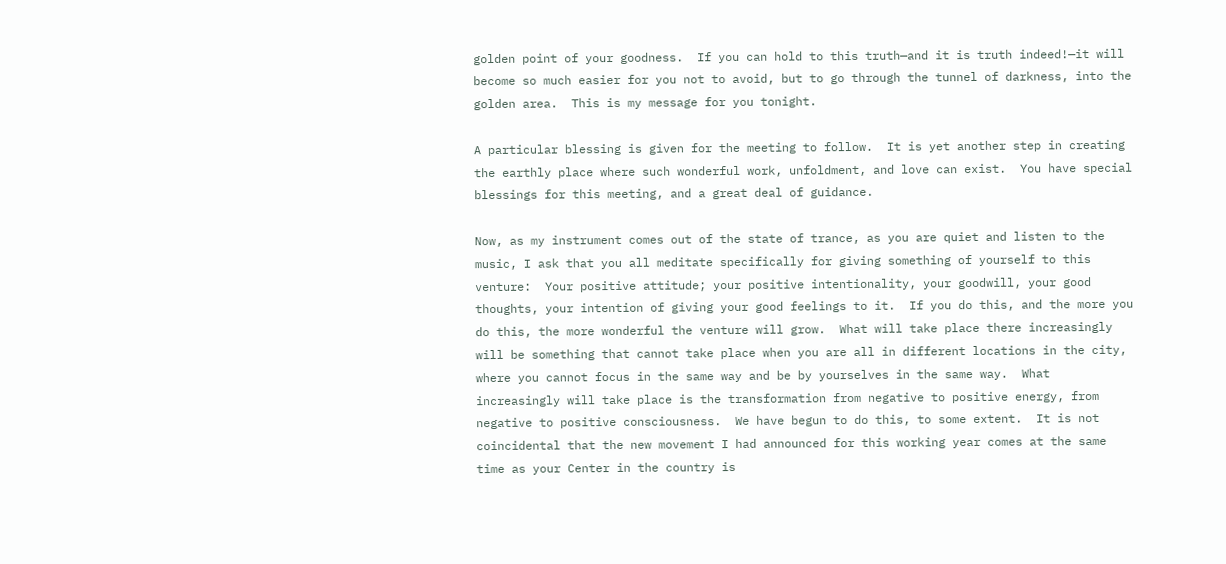golden point of your goodness.  If you can hold to this truth—and it is truth indeed!—it will become so much easier for you not to avoid, but to go through the tunnel of darkness, into the golden area.  This is my message for you tonight.

A particular blessing is given for the meeting to follow.  It is yet another step in creating the earthly place where such wonderful work, unfoldment, and love can exist.  You have special blessings for this meeting, and a great deal of guidance.

Now, as my instrument comes out of the state of trance, as you are quiet and listen to the music, I ask that you all meditate specifically for giving something of yourself to this venture:  Your positive attitude; your positive intentionality, your goodwill, your good thoughts, your intention of giving your good feelings to it.  If you do this, and the more you do this, the more wonderful the venture will grow.  What will take place there increasingly will be something that cannot take place when you are all in different locations in the city, where you cannot focus in the same way and be by yourselves in the same way.  What increasingly will take place is the transformation from negative to positive energy, from negative to positive consciousness.  We have begun to do this, to some extent.  It is not coincidental that the new movement I had announced for this working year comes at the same time as your Center in the country is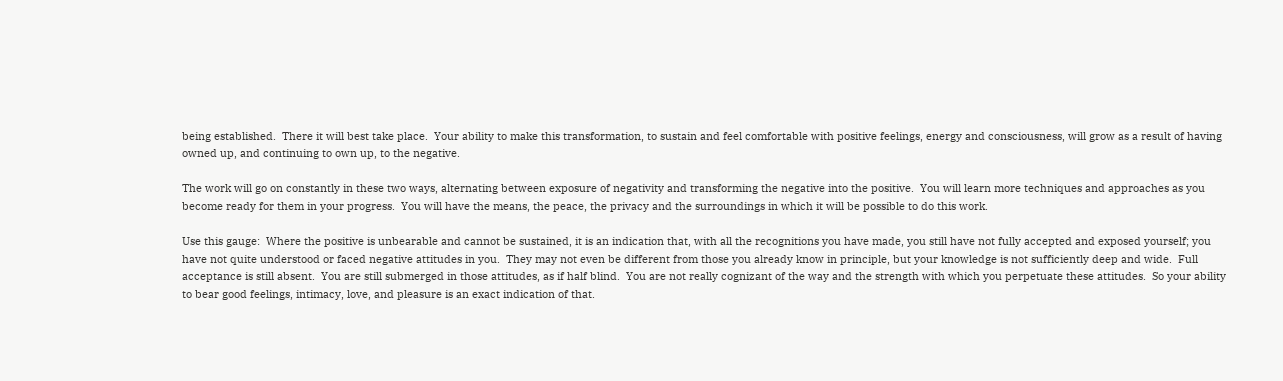being established.  There it will best take place.  Your ability to make this transformation, to sustain and feel comfortable with positive feelings, energy and consciousness, will grow as a result of having owned up, and continuing to own up, to the negative.

The work will go on constantly in these two ways, alternating between exposure of negativity and transforming the negative into the positive.  You will learn more techniques and approaches as you become ready for them in your progress.  You will have the means, the peace, the privacy and the surroundings in which it will be possible to do this work.

Use this gauge:  Where the positive is unbearable and cannot be sustained, it is an indication that, with all the recognitions you have made, you still have not fully accepted and exposed yourself; you have not quite understood or faced negative attitudes in you.  They may not even be different from those you already know in principle, but your knowledge is not sufficiently deep and wide.  Full acceptance is still absent.  You are still submerged in those attitudes, as if half blind.  You are not really cognizant of the way and the strength with which you perpetuate these attitudes.  So your ability to bear good feelings, intimacy, love, and pleasure is an exact indication of that.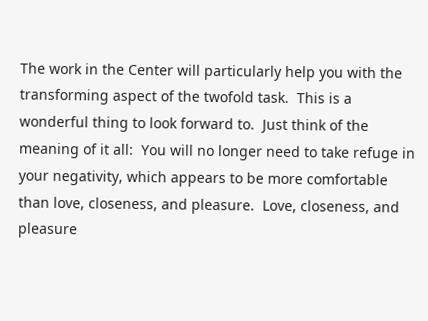The work in the Center will particularly help you with the transforming aspect of the twofold task.  This is a wonderful thing to look forward to.  Just think of the meaning of it all:  You will no longer need to take refuge in your negativity, which appears to be more comfortable than love, closeness, and pleasure.  Love, closeness, and pleasure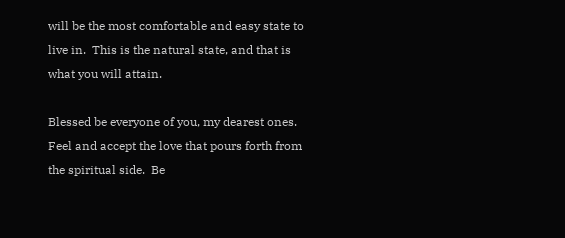will be the most comfortable and easy state to live in.  This is the natural state, and that is what you will attain.

Blessed be everyone of you, my dearest ones.  Feel and accept the love that pours forth from the spiritual side.  Be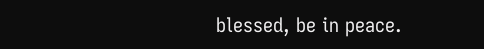blessed, be in peace.